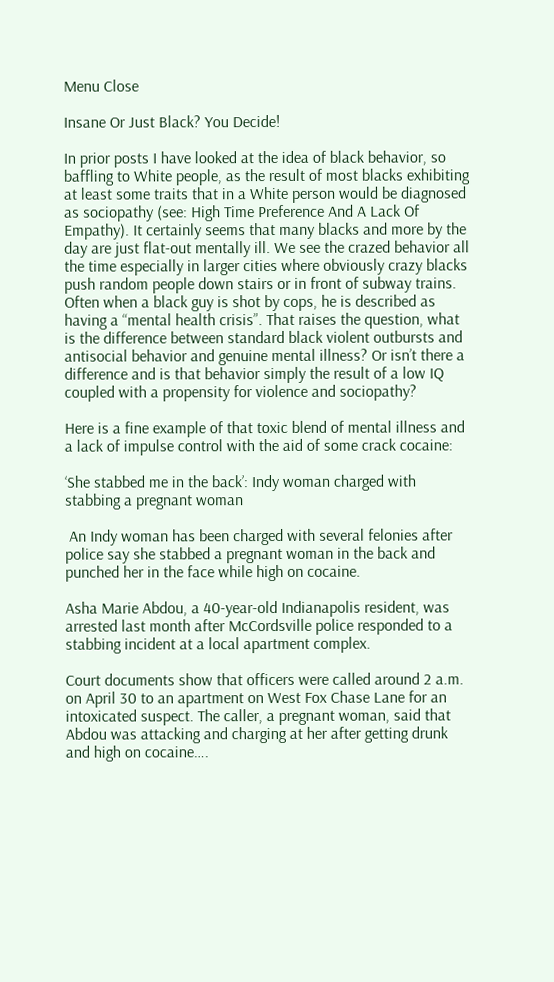Menu Close

Insane Or Just Black? You Decide!

In prior posts I have looked at the idea of black behavior, so baffling to White people, as the result of most blacks exhibiting at least some traits that in a White person would be diagnosed as sociopathy (see: High Time Preference And A Lack Of Empathy). It certainly seems that many blacks and more by the day are just flat-out mentally ill. We see the crazed behavior all the time especially in larger cities where obviously crazy blacks push random people down stairs or in front of subway trains. Often when a black guy is shot by cops, he is described as having a “mental health crisis”. That raises the question, what is the difference between standard black violent outbursts and antisocial behavior and genuine mental illness? Or isn’t there a difference and is that behavior simply the result of a low IQ coupled with a propensity for violence and sociopathy?

Here is a fine example of that toxic blend of mental illness and a lack of impulse control with the aid of some crack cocaine:

‘She stabbed me in the back’: Indy woman charged with stabbing a pregnant woman

 An Indy woman has been charged with several felonies after police say she stabbed a pregnant woman in the back and punched her in the face while high on cocaine.

Asha Marie Abdou, a 40-year-old Indianapolis resident, was arrested last month after McCordsville police responded to a stabbing incident at a local apartment complex.

Court documents show that officers were called around 2 a.m. on April 30 to an apartment on West Fox Chase Lane for an intoxicated suspect. The caller, a pregnant woman, said that Abdou was attacking and charging at her after getting drunk and high on cocaine….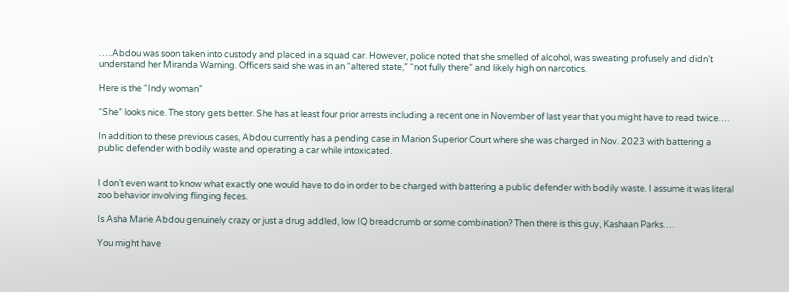…..Abdou was soon taken into custody and placed in a squad car. However, police noted that she smelled of alcohol, was sweating profusely and didn’t understand her Miranda Warning. Officers said she was in an “altered state,” “not fully there” and likely high on narcotics.

Here is the “Indy woman”

“She” looks nice. The story gets better. She has at least four prior arrests including a recent one in November of last year that you might have to read twice….

In addition to these previous cases, Abdou currently has a pending case in Marion Superior Court where she was charged in Nov. 2023 with battering a public defender with bodily waste and operating a car while intoxicated.


I don’t even want to know what exactly one would have to do in order to be charged with battering a public defender with bodily waste. I assume it was literal zoo behavior involving flinging feces.

Is Asha Marie Abdou genuinely crazy or just a drug addled, low IQ breadcrumb or some combination? Then there is this guy, Kashaan Parks….

You might have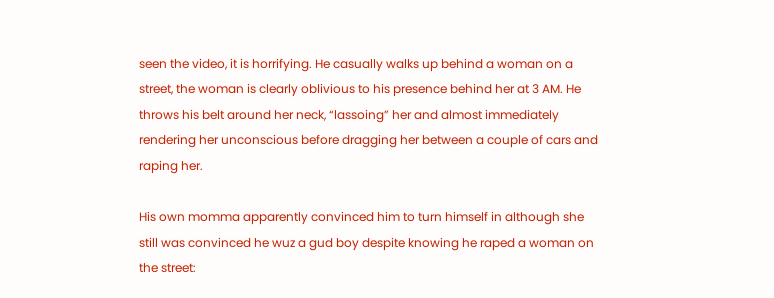seen the video, it is horrifying. He casually walks up behind a woman on a street, the woman is clearly oblivious to his presence behind her at 3 AM. He throws his belt around her neck, “lassoing” her and almost immediately rendering her unconscious before dragging her between a couple of cars and raping her.

His own momma apparently convinced him to turn himself in although she still was convinced he wuz a gud boy despite knowing he raped a woman on the street: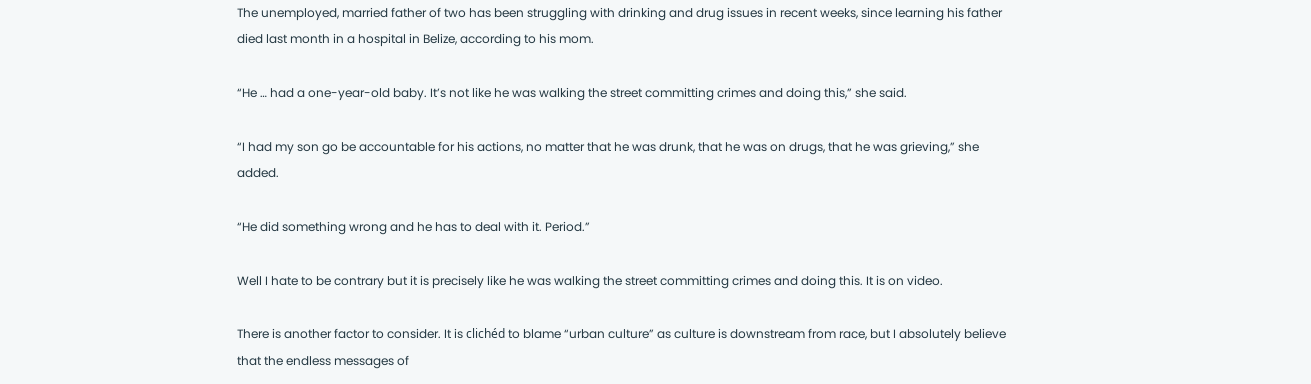The unemployed, married father of two has been struggling with drinking and drug issues in recent weeks, since learning his father died last month in a hospital in Belize, according to his mom.

“He … had a one-year-old baby. It’s not like he was walking the street committing crimes and doing this,” she said.

“I had my son go be accountable for his actions, no matter that he was drunk, that he was on drugs, that he was grieving,” she added.

“He did something wrong and he has to deal with it. Period.”

Well I hate to be contrary but it is precisely like he was walking the street committing crimes and doing this. It is on video.

There is another factor to consider. It is clichéd to blame “urban culture” as culture is downstream from race, but I absolutely believe that the endless messages of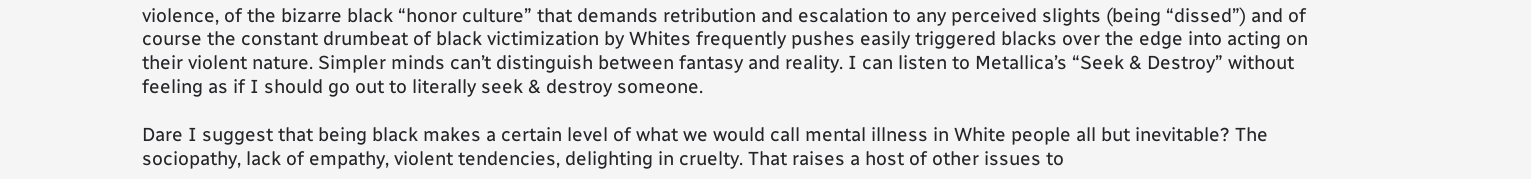violence, of the bizarre black “honor culture” that demands retribution and escalation to any perceived slights (being “dissed”) and of course the constant drumbeat of black victimization by Whites frequently pushes easily triggered blacks over the edge into acting on their violent nature. Simpler minds can’t distinguish between fantasy and reality. I can listen to Metallica’s “Seek & Destroy” without feeling as if I should go out to literally seek & destroy someone.

Dare I suggest that being black makes a certain level of what we would call mental illness in White people all but inevitable? The sociopathy, lack of empathy, violent tendencies, delighting in cruelty. That raises a host of other issues to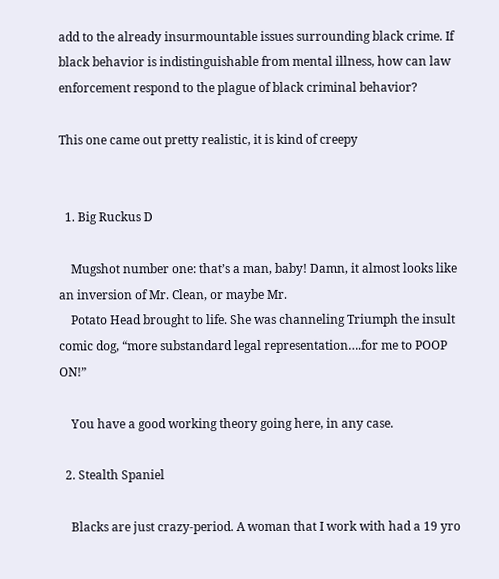add to the already insurmountable issues surrounding black crime. If black behavior is indistinguishable from mental illness, how can law enforcement respond to the plague of black criminal behavior?

This one came out pretty realistic, it is kind of creepy


  1. Big Ruckus D

    Mugshot number one: that’s a man, baby! Damn, it almost looks like an inversion of Mr. Clean, or maybe Mr.
    Potato Head brought to life. She was channeling Triumph the insult comic dog, “more substandard legal representation….for me to POOP ON!”

    You have a good working theory going here, in any case.

  2. Stealth Spaniel

    Blacks are just crazy-period. A woman that I work with had a 19 yro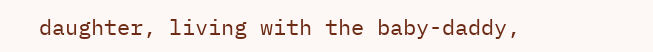daughter, living with the baby-daddy,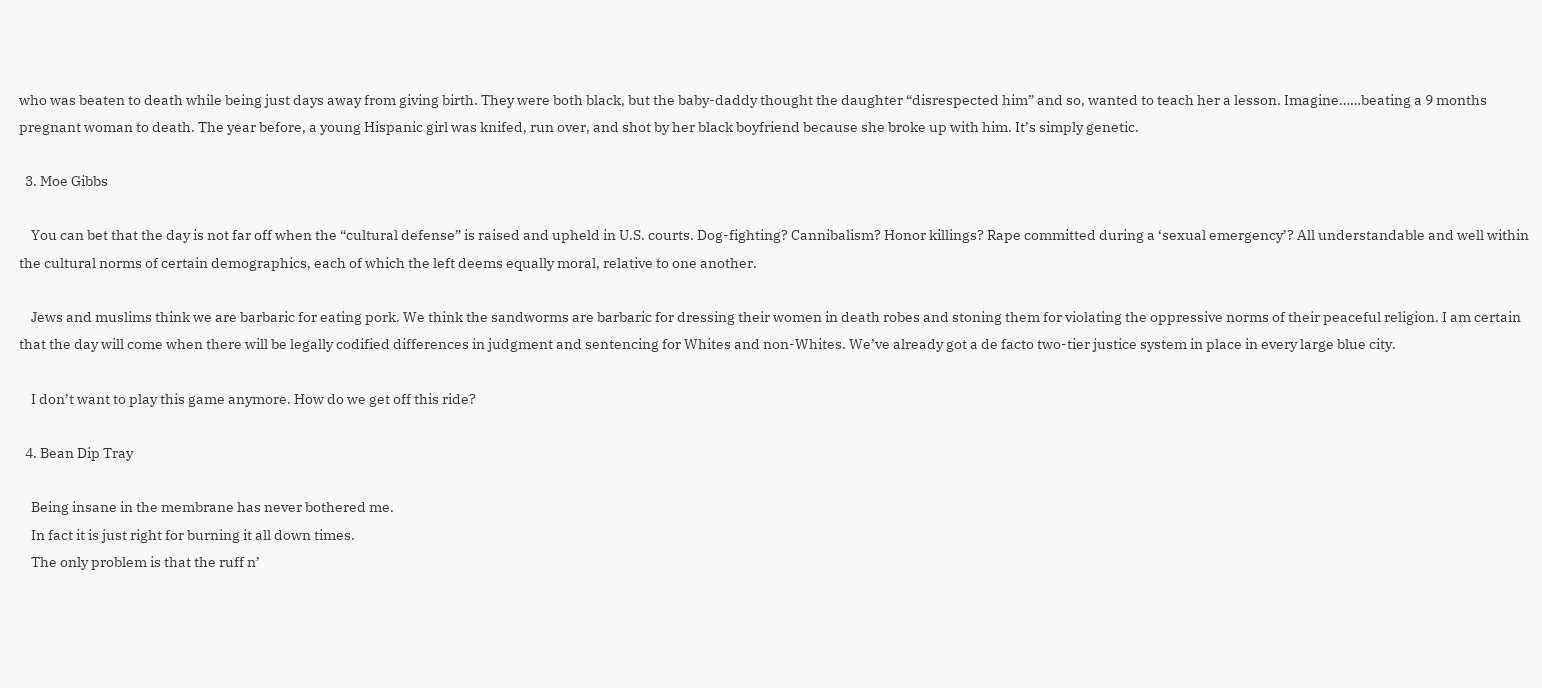who was beaten to death while being just days away from giving birth. They were both black, but the baby-daddy thought the daughter “disrespected him” and so, wanted to teach her a lesson. Imagine……beating a 9 months pregnant woman to death. The year before, a young Hispanic girl was knifed, run over, and shot by her black boyfriend because she broke up with him. It’s simply genetic.

  3. Moe Gibbs

    You can bet that the day is not far off when the “cultural defense” is raised and upheld in U.S. courts. Dog-fighting? Cannibalism? Honor killings? Rape committed during a ‘sexual emergency’? All understandable and well within the cultural norms of certain demographics, each of which the left deems equally moral, relative to one another.

    Jews and muslims think we are barbaric for eating pork. We think the sandworms are barbaric for dressing their women in death robes and stoning them for violating the oppressive norms of their peaceful religion. I am certain that the day will come when there will be legally codified differences in judgment and sentencing for Whites and non-Whites. We’ve already got a de facto two-tier justice system in place in every large blue city.

    I don’t want to play this game anymore. How do we get off this ride?

  4. Bean Dip Tray

    Being insane in the membrane has never bothered me.
    In fact it is just right for burning it all down times.
    The only problem is that the ruff n’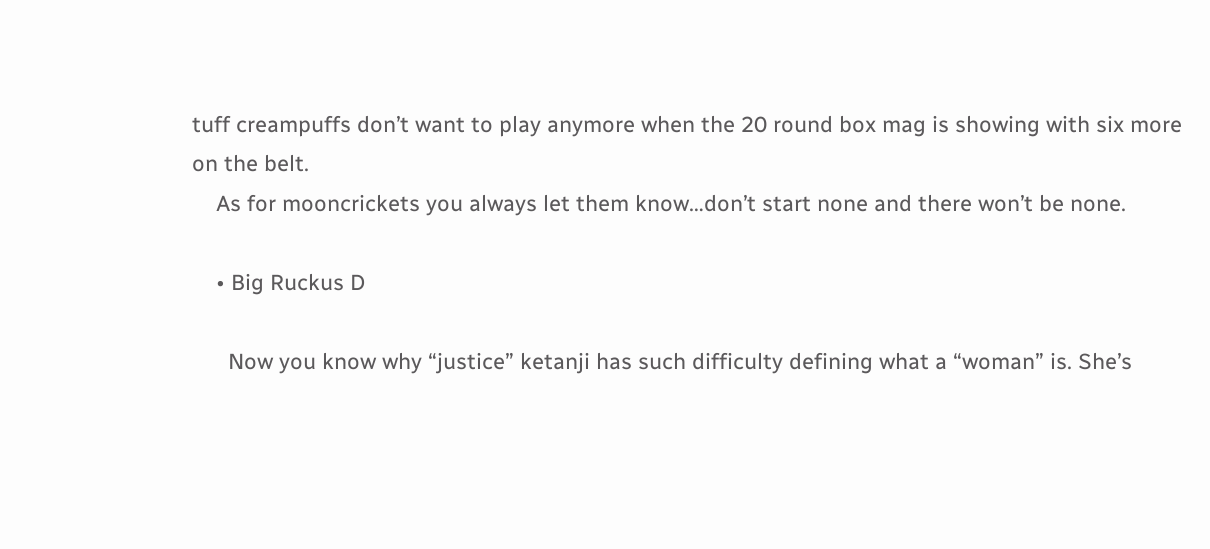tuff creampuffs don’t want to play anymore when the 20 round box mag is showing with six more on the belt.
    As for mooncrickets you always let them know…don’t start none and there won’t be none.

    • Big Ruckus D

      Now you know why “justice” ketanji has such difficulty defining what a “woman” is. She’s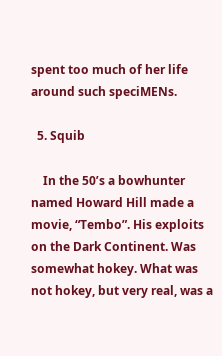spent too much of her life around such speciMENs.

  5. Squib

    In the 50’s a bowhunter named Howard Hill made a movie, “Tembo”. His exploits on the Dark Continent. Was somewhat hokey. What was not hokey, but very real, was a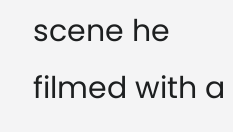scene he filmed with a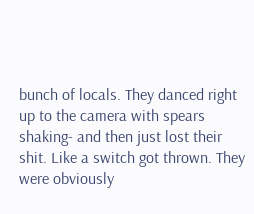bunch of locals. They danced right up to the camera with spears shaking- and then just lost their shit. Like a switch got thrown. They were obviously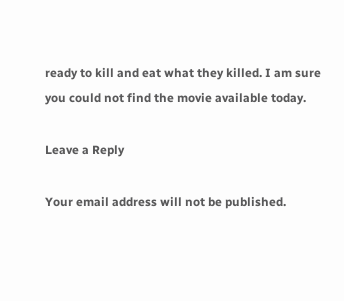ready to kill and eat what they killed. I am sure you could not find the movie available today.

Leave a Reply

Your email address will not be published.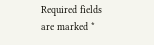Required fields are marked *